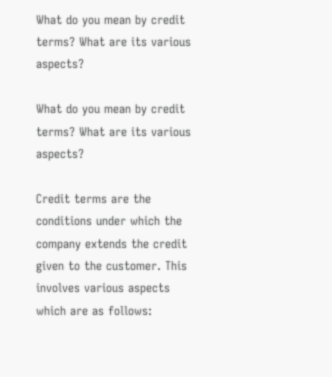What do you mean by credit terms? What are its various aspects?

What do you mean by credit terms? What are its various aspects?

Credit terms are the conditions under which the company extends the credit given to the customer. This involves various aspects which are as follows: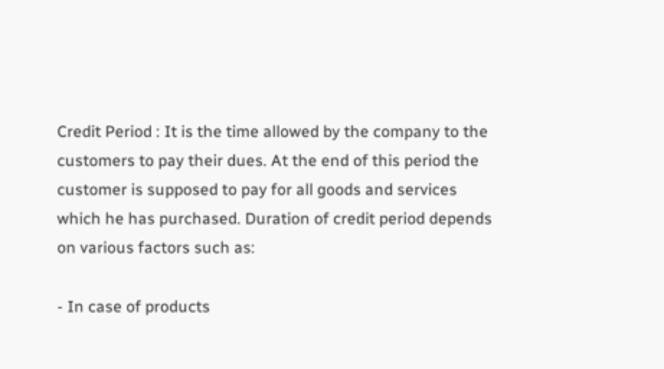Credit Period : It is the time allowed by the company to the customers to pay their dues. At the end of this period the customer is supposed to pay for all goods and services which he has purchased. Duration of credit period depends on various factors such as:

- In case of products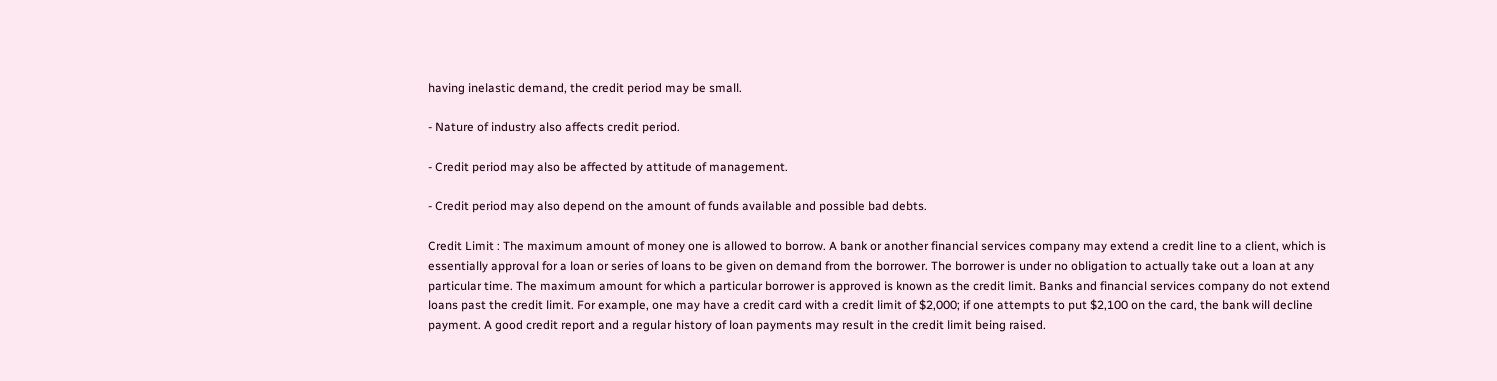having inelastic demand, the credit period may be small.

- Nature of industry also affects credit period.

- Credit period may also be affected by attitude of management.

- Credit period may also depend on the amount of funds available and possible bad debts.

Credit Limit : The maximum amount of money one is allowed to borrow. A bank or another financial services company may extend a credit line to a client, which is essentially approval for a loan or series of loans to be given on demand from the borrower. The borrower is under no obligation to actually take out a loan at any particular time. The maximum amount for which a particular borrower is approved is known as the credit limit. Banks and financial services company do not extend loans past the credit limit. For example, one may have a credit card with a credit limit of $2,000; if one attempts to put $2,100 on the card, the bank will decline payment. A good credit report and a regular history of loan payments may result in the credit limit being raised.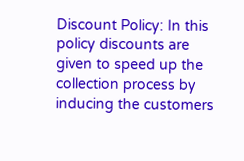Discount Policy: In this policy discounts are given to speed up the collection process by inducing the customers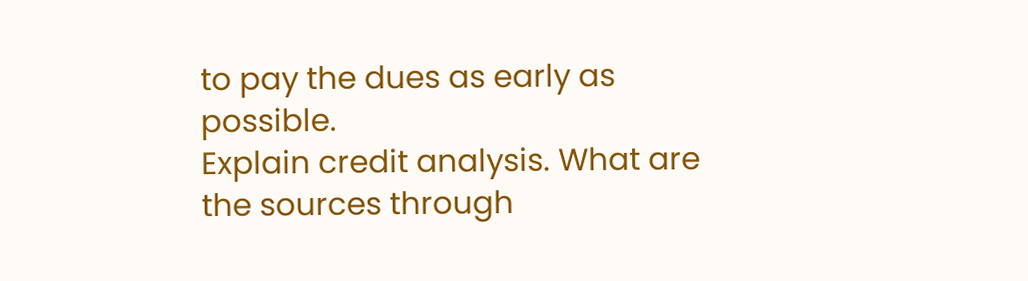to pay the dues as early as possible.
Explain credit analysis. What are the sources through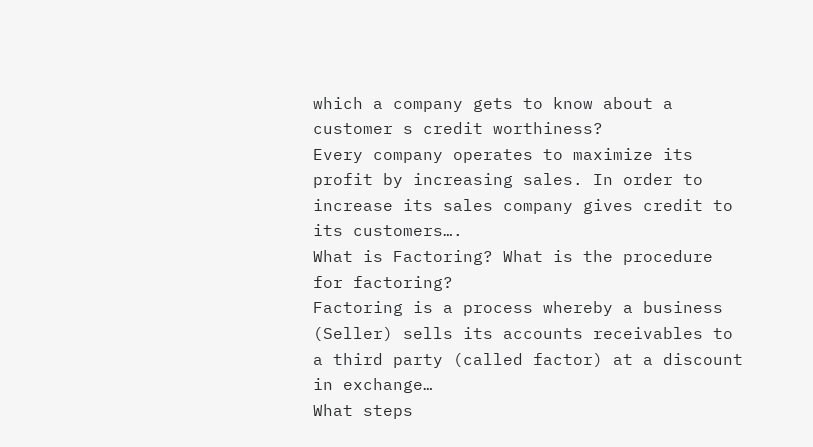which a company gets to know about a customer s credit worthiness?
Every company operates to maximize its profit by increasing sales. In order to increase its sales company gives credit to its customers….
What is Factoring? What is the procedure for factoring?
Factoring is a process whereby a business (Seller) sells its accounts receivables to a third party (called factor) at a discount in exchange…
What steps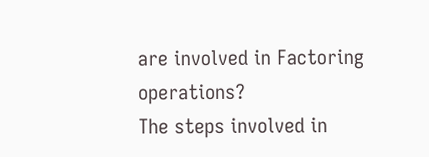are involved in Factoring operations?
The steps involved in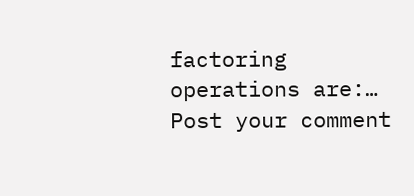factoring operations are:…
Post your comment